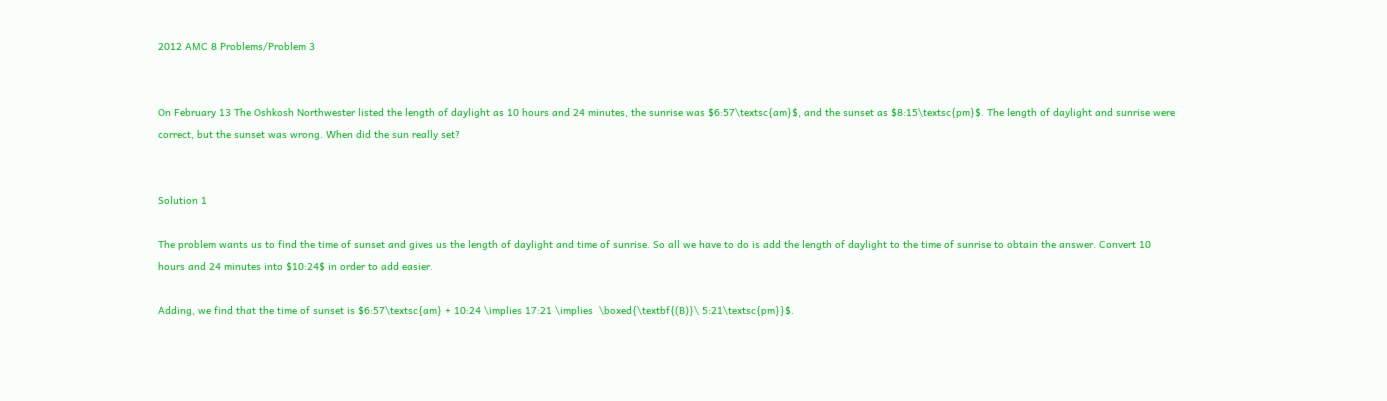2012 AMC 8 Problems/Problem 3


On February 13 The Oshkosh Northwester listed the length of daylight as 10 hours and 24 minutes, the sunrise was $6:57\textsc{am}$, and the sunset as $8:15\textsc{pm}$. The length of daylight and sunrise were correct, but the sunset was wrong. When did the sun really set?


Solution 1

The problem wants us to find the time of sunset and gives us the length of daylight and time of sunrise. So all we have to do is add the length of daylight to the time of sunrise to obtain the answer. Convert 10 hours and 24 minutes into $10:24$ in order to add easier.

Adding, we find that the time of sunset is $6:57\textsc{am} + 10:24 \implies 17:21 \implies  \boxed{\textbf{(B)}\ 5:21\textsc{pm}}$.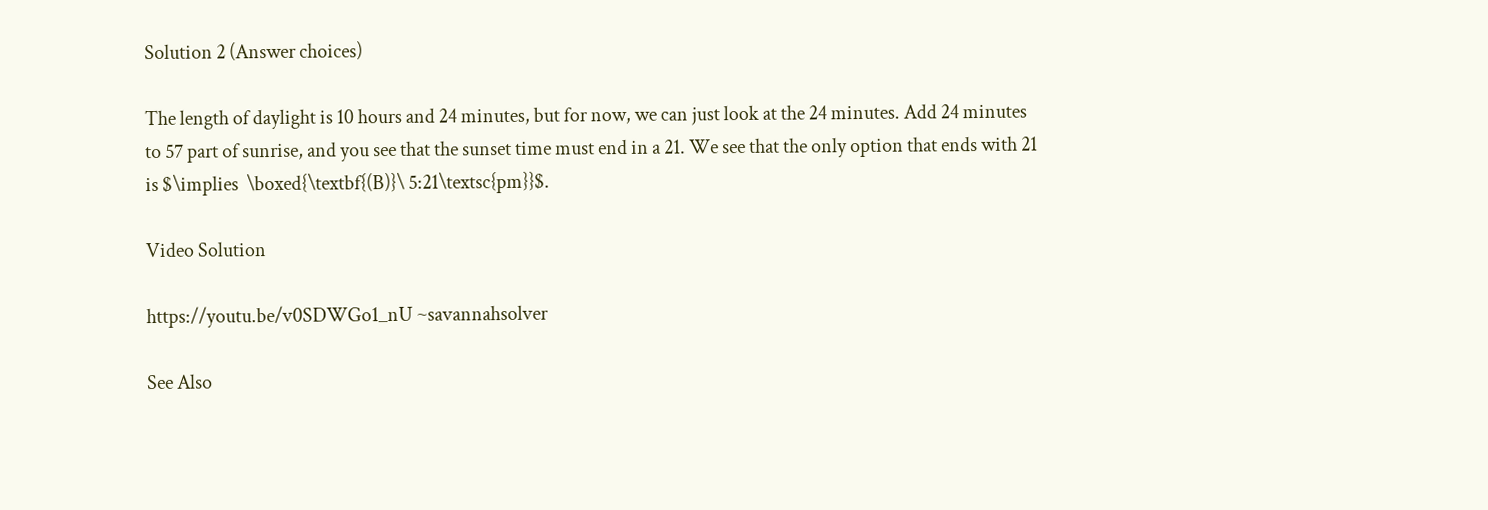Solution 2 (Answer choices)

The length of daylight is 10 hours and 24 minutes, but for now, we can just look at the 24 minutes. Add 24 minutes to 57 part of sunrise, and you see that the sunset time must end in a 21. We see that the only option that ends with 21 is $\implies  \boxed{\textbf{(B)}\ 5:21\textsc{pm}}$.

Video Solution

https://youtu.be/v0SDWGo1_nU ~savannahsolver

See Also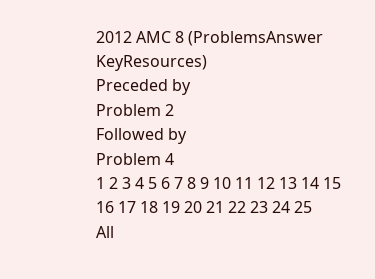2012 AMC 8 (ProblemsAnswer KeyResources)
Preceded by
Problem 2
Followed by
Problem 4
1 2 3 4 5 6 7 8 9 10 11 12 13 14 15 16 17 18 19 20 21 22 23 24 25
All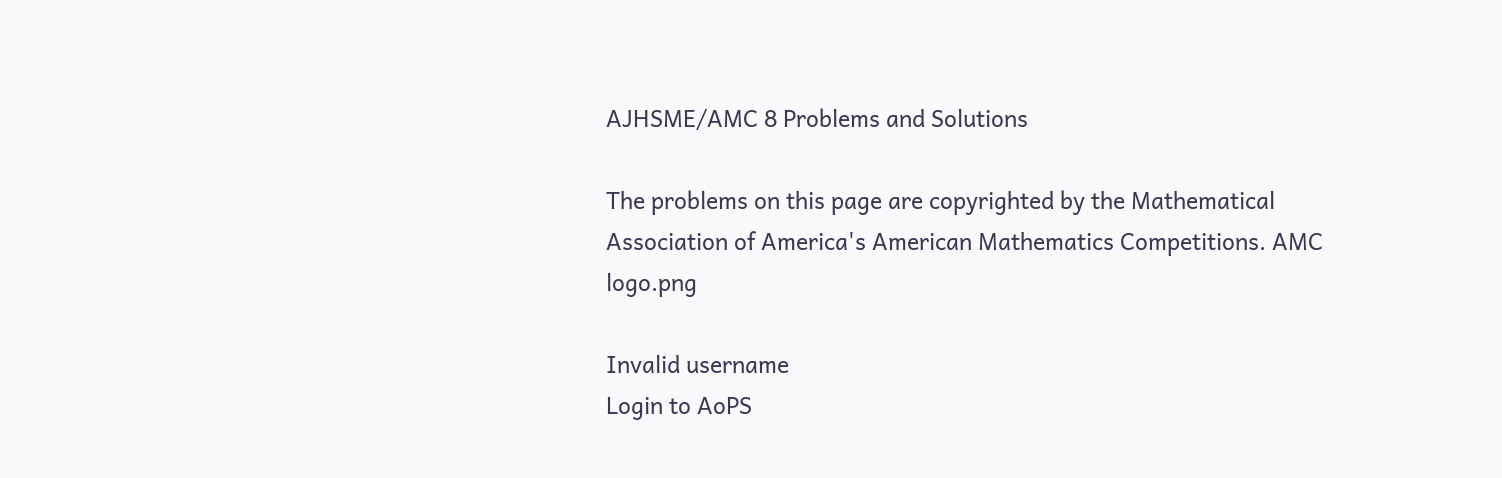AJHSME/AMC 8 Problems and Solutions

The problems on this page are copyrighted by the Mathematical Association of America's American Mathematics Competitions. AMC logo.png

Invalid username
Login to AoPS